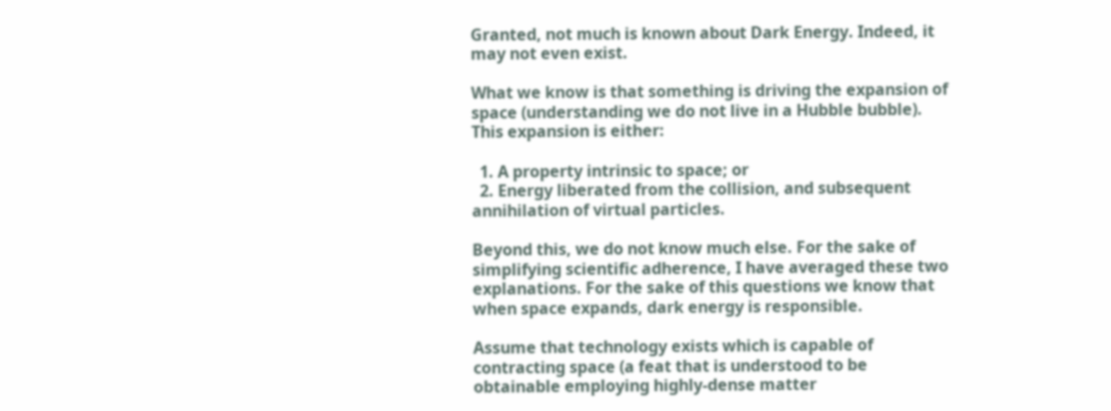Granted, not much is known about Dark Energy. Indeed, it may not even exist.

What we know is that something is driving the expansion of space (understanding we do not live in a Hubble bubble). This expansion is either:

  1. A property intrinsic to space; or
  2. Energy liberated from the collision, and subsequent annihilation of virtual particles.

Beyond this, we do not know much else. For the sake of simplifying scientific adherence, I have averaged these two explanations. For the sake of this questions we know that when space expands, dark energy is responsible.

Assume that technology exists which is capable of contracting space (a feat that is understood to be obtainable employing highly-dense matter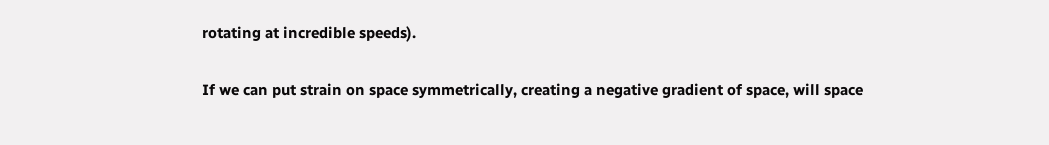rotating at incredible speeds).

If we can put strain on space symmetrically, creating a negative gradient of space, will space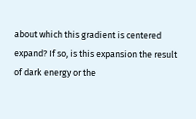about which this gradient is centered expand? If so, is this expansion the result of dark energy or the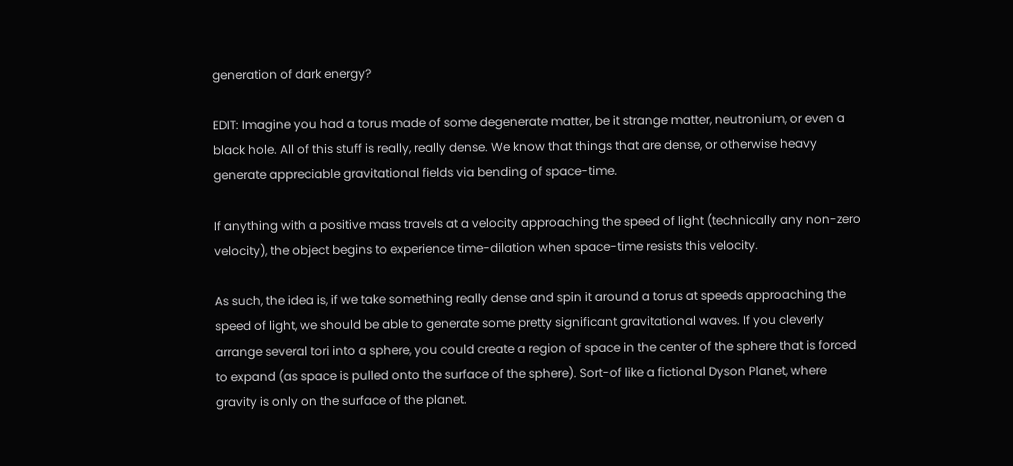generation of dark energy?

EDIT: Imagine you had a torus made of some degenerate matter, be it strange matter, neutronium, or even a black hole. All of this stuff is really, really dense. We know that things that are dense, or otherwise heavy generate appreciable gravitational fields via bending of space-time.

If anything with a positive mass travels at a velocity approaching the speed of light (technically any non-zero velocity), the object begins to experience time-dilation when space-time resists this velocity.

As such, the idea is, if we take something really dense and spin it around a torus at speeds approaching the speed of light, we should be able to generate some pretty significant gravitational waves. If you cleverly arrange several tori into a sphere, you could create a region of space in the center of the sphere that is forced to expand (as space is pulled onto the surface of the sphere). Sort-of like a fictional Dyson Planet, where gravity is only on the surface of the planet.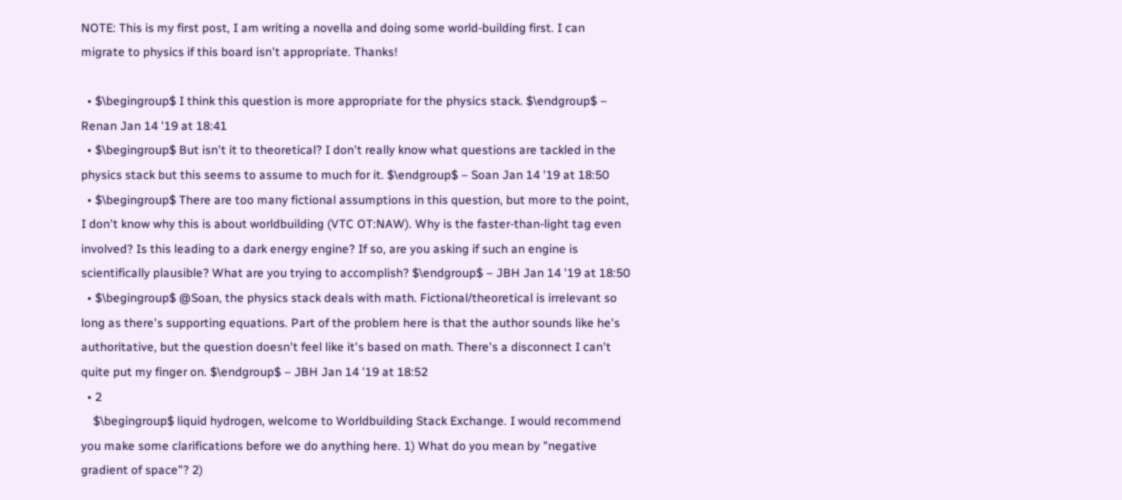NOTE: This is my first post, I am writing a novella and doing some world-building first. I can migrate to physics if this board isn't appropriate. Thanks!

  • $\begingroup$ I think this question is more appropriate for the physics stack. $\endgroup$ – Renan Jan 14 '19 at 18:41
  • $\begingroup$ But isn't it to theoretical? I don't really know what questions are tackled in the physics stack but this seems to assume to much for it. $\endgroup$ – Soan Jan 14 '19 at 18:50
  • $\begingroup$ There are too many fictional assumptions in this question, but more to the point, I don't know why this is about worldbuilding (VTC OT:NAW). Why is the faster-than-light tag even involved? Is this leading to a dark energy engine? If so, are you asking if such an engine is scientifically plausible? What are you trying to accomplish? $\endgroup$ – JBH Jan 14 '19 at 18:50
  • $\begingroup$ @Soan, the physics stack deals with math. Fictional/theoretical is irrelevant so long as there's supporting equations. Part of the problem here is that the author sounds like he's authoritative, but the question doesn't feel like it's based on math. There's a disconnect I can't quite put my finger on. $\endgroup$ – JBH Jan 14 '19 at 18:52
  • 2
    $\begingroup$ liquid hydrogen, welcome to Worldbuilding Stack Exchange. I would recommend you make some clarifications before we do anything here. 1) What do you mean by "negative gradient of space"? 2)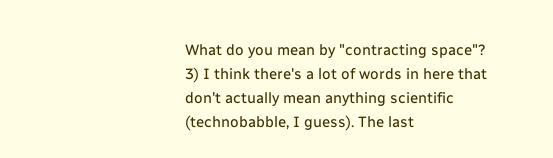What do you mean by "contracting space"? 3) I think there's a lot of words in here that don't actually mean anything scientific (technobabble, I guess). The last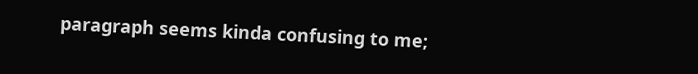paragraph seems kinda confusing to me;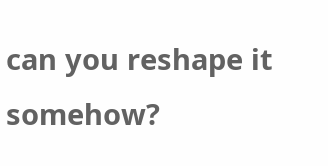can you reshape it somehow?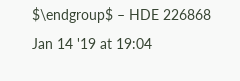$\endgroup$ – HDE 226868 Jan 14 '19 at 19:04